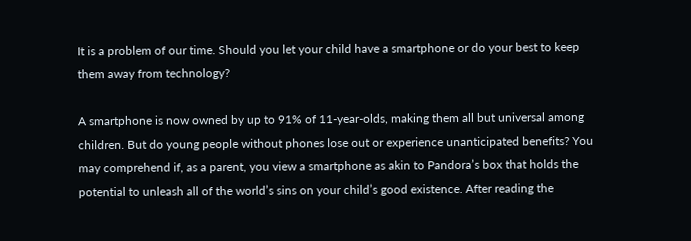It is a problem of our time. Should you let your child have a smartphone or do your best to keep them away from technology?

A smartphone is now owned by up to 91% of 11-year-olds, making them all but universal among children. But do young people without phones lose out or experience unanticipated benefits? You may comprehend if, as a parent, you view a smartphone as akin to Pandora’s box that holds the potential to unleash all of the world’s sins on your child’s good existence. After reading the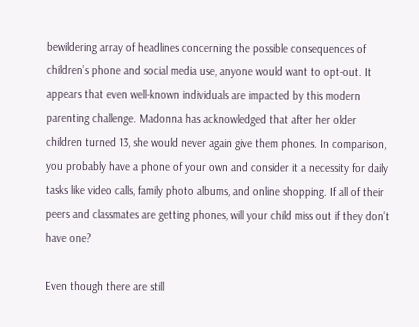bewildering array of headlines concerning the possible consequences of children’s phone and social media use, anyone would want to opt-out. It appears that even well-known individuals are impacted by this modern parenting challenge. Madonna has acknowledged that after her older children turned 13, she would never again give them phones. In comparison, you probably have a phone of your own and consider it a necessity for daily tasks like video calls, family photo albums, and online shopping. If all of their peers and classmates are getting phones, will your child miss out if they don’t have one?

Even though there are still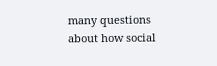many questions about how social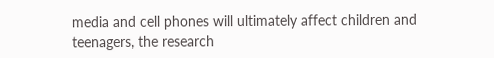media and cell phones will ultimately affect children and teenagers, the research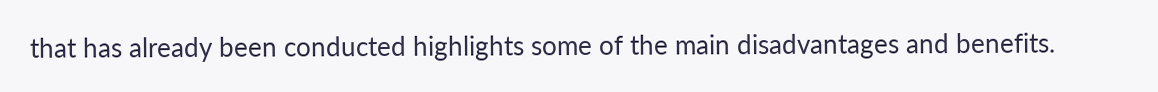that has already been conducted highlights some of the main disadvantages and benefits.